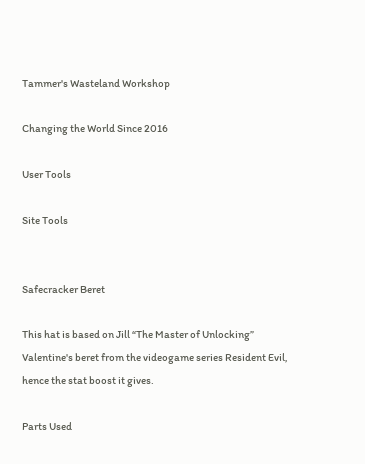Tammer's Wasteland Workshop

Changing the World Since 2016

User Tools

Site Tools


Safecracker Beret

This hat is based on Jill “The Master of Unlocking” Valentine's beret from the videogame series Resident Evil, hence the stat boost it gives.

Parts Used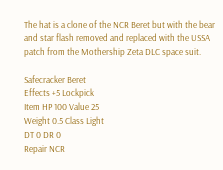The hat is a clone of the NCR Beret but with the bear and star flash removed and replaced with the USSA patch from the Mothership Zeta DLC space suit.

Safecracker Beret
Effects +5 Lockpick
Item HP 100 Value 25
Weight 0.5 Class Light
DT 0 DR 0
Repair NCR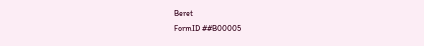Beret
FormID ##B00005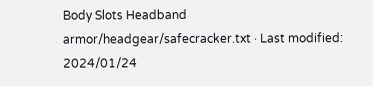Body Slots Headband
armor/headgear/safecracker.txt · Last modified: 2024/01/24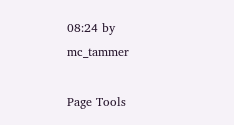08:24 by mc_tammer

Page Tools